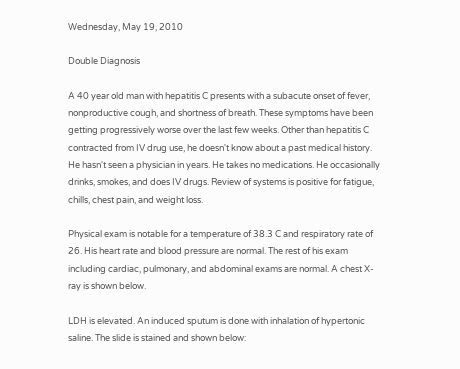Wednesday, May 19, 2010

Double Diagnosis

A 40 year old man with hepatitis C presents with a subacute onset of fever, nonproductive cough, and shortness of breath. These symptoms have been getting progressively worse over the last few weeks. Other than hepatitis C contracted from IV drug use, he doesn't know about a past medical history. He hasn't seen a physician in years. He takes no medications. He occasionally drinks, smokes, and does IV drugs. Review of systems is positive for fatigue, chills, chest pain, and weight loss.

Physical exam is notable for a temperature of 38.3 C and respiratory rate of 26. His heart rate and blood pressure are normal. The rest of his exam including cardiac, pulmonary, and abdominal exams are normal. A chest X-ray is shown below.

LDH is elevated. An induced sputum is done with inhalation of hypertonic saline. The slide is stained and shown below: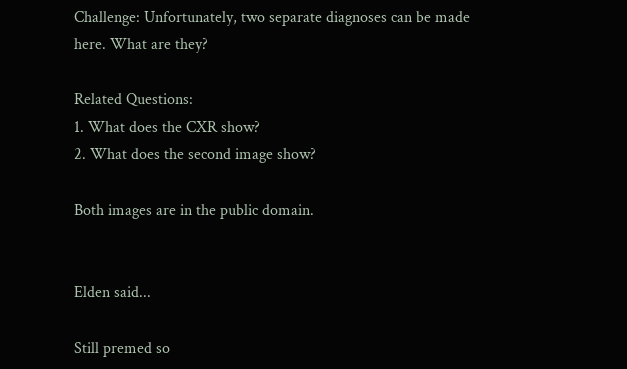Challenge: Unfortunately, two separate diagnoses can be made here. What are they?

Related Questions:
1. What does the CXR show?
2. What does the second image show?

Both images are in the public domain.


Elden said...

Still premed so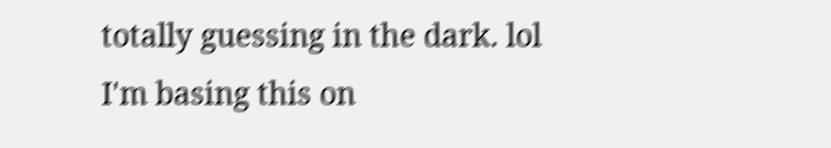totally guessing in the dark. lol
I'm basing this on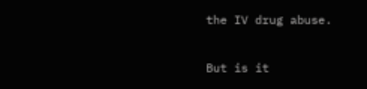the IV drug abuse.

But is it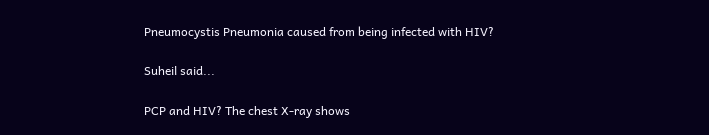Pneumocystis Pneumonia caused from being infected with HIV?

Suheil said...

PCP and HIV? The chest X-ray shows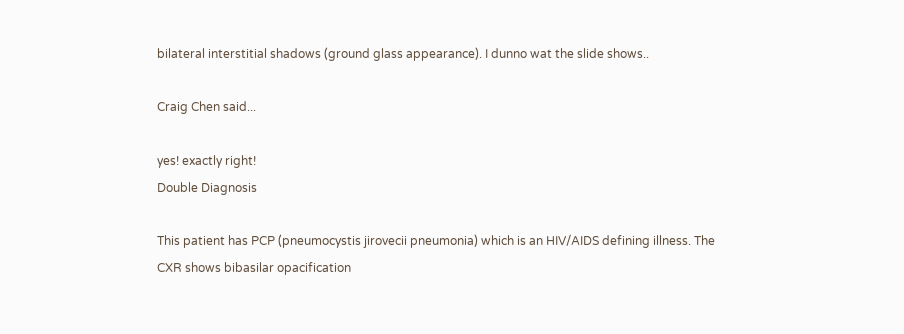bilateral interstitial shadows (ground glass appearance). I dunno wat the slide shows..

Craig Chen said...

yes! exactly right!
Double Diagnosis

This patient has PCP (pneumocystis jirovecii pneumonia) which is an HIV/AIDS defining illness. The CXR shows bibasilar opacification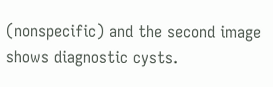(nonspecific) and the second image shows diagnostic cysts.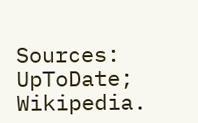Sources: UpToDate; Wikipedia.